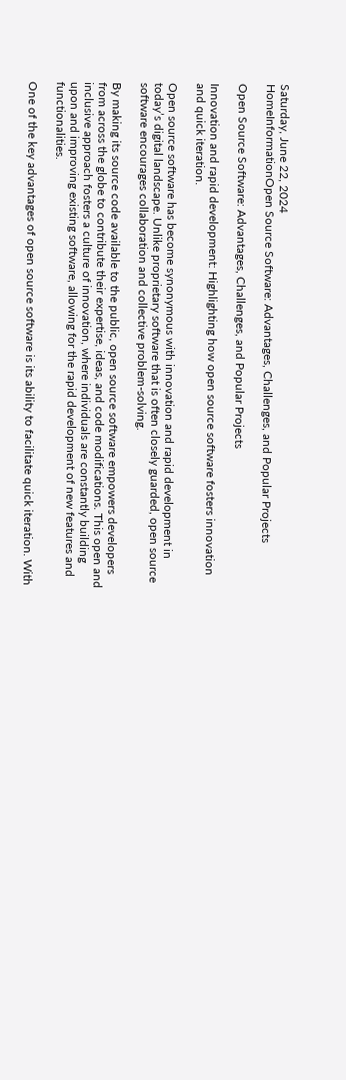Saturday, June 22, 2024
HomeInformationOpen Source Software: Advantages, Challenges, and Popular Projects

Open Source Software: Advantages, Challenges, and Popular Projects

Innovation and rapid development: Highlighting how open source software fosters innovation and quick iteration.

Open source software has become synonymous with innovation and rapid development in today’s digital landscape. Unlike proprietary software that is often closely guarded, open source software encourages collaboration and collective problem-solving.

By making its source code available to the public, open source software empowers developers from across the globe to contribute their expertise, ideas, and code modifications. This open and inclusive approach fosters a culture of innovation, where individuals are constantly building upon and improving existing software, allowing for the rapid development of new features and functionalities.

One of the key advantages of open source software is its ability to facilitate quick iteration. With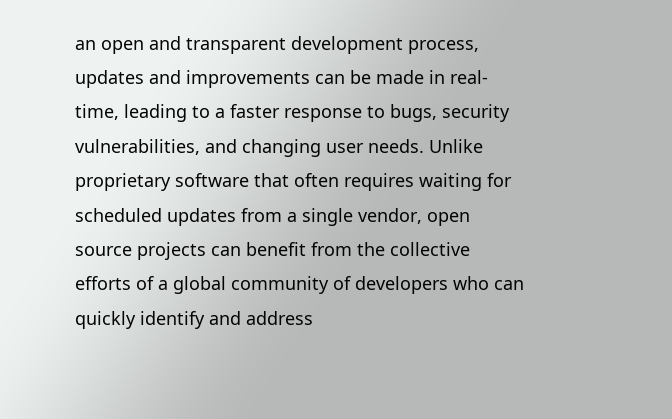an open and transparent development process, updates and improvements can be made in real-time, leading to a faster response to bugs, security vulnerabilities, and changing user needs. Unlike proprietary software that often requires waiting for scheduled updates from a single vendor, open source projects can benefit from the collective efforts of a global community of developers who can quickly identify and address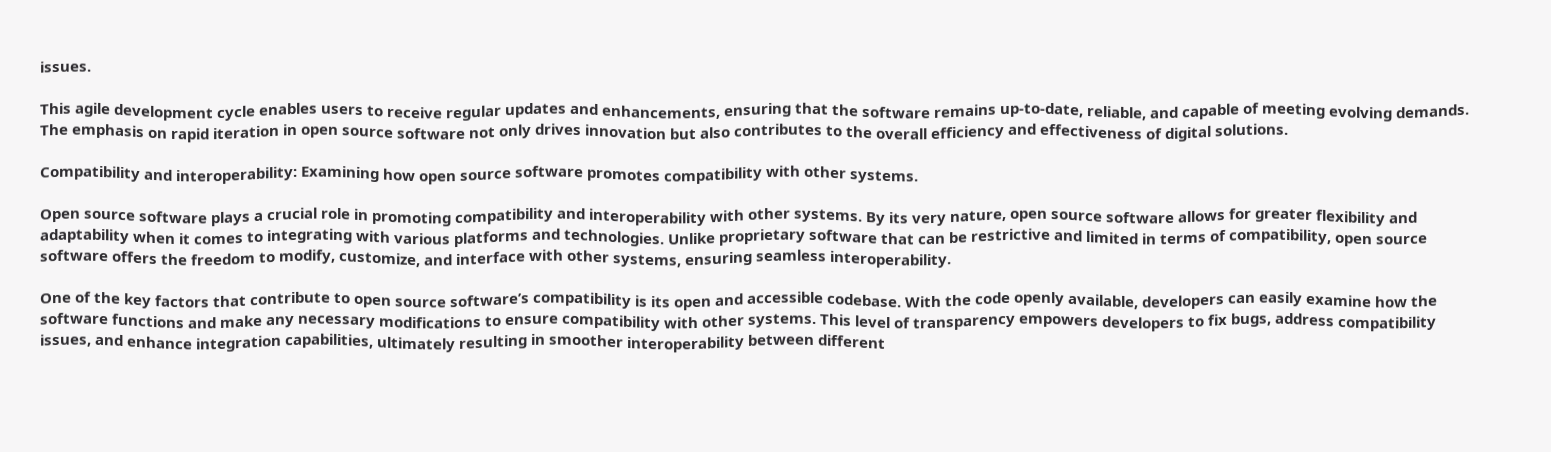issues.

This agile development cycle enables users to receive regular updates and enhancements, ensuring that the software remains up-to-date, reliable, and capable of meeting evolving demands. The emphasis on rapid iteration in open source software not only drives innovation but also contributes to the overall efficiency and effectiveness of digital solutions.

Compatibility and interoperability: Examining how open source software promotes compatibility with other systems.

Open source software plays a crucial role in promoting compatibility and interoperability with other systems. By its very nature, open source software allows for greater flexibility and adaptability when it comes to integrating with various platforms and technologies. Unlike proprietary software that can be restrictive and limited in terms of compatibility, open source software offers the freedom to modify, customize, and interface with other systems, ensuring seamless interoperability.

One of the key factors that contribute to open source software’s compatibility is its open and accessible codebase. With the code openly available, developers can easily examine how the software functions and make any necessary modifications to ensure compatibility with other systems. This level of transparency empowers developers to fix bugs, address compatibility issues, and enhance integration capabilities, ultimately resulting in smoother interoperability between different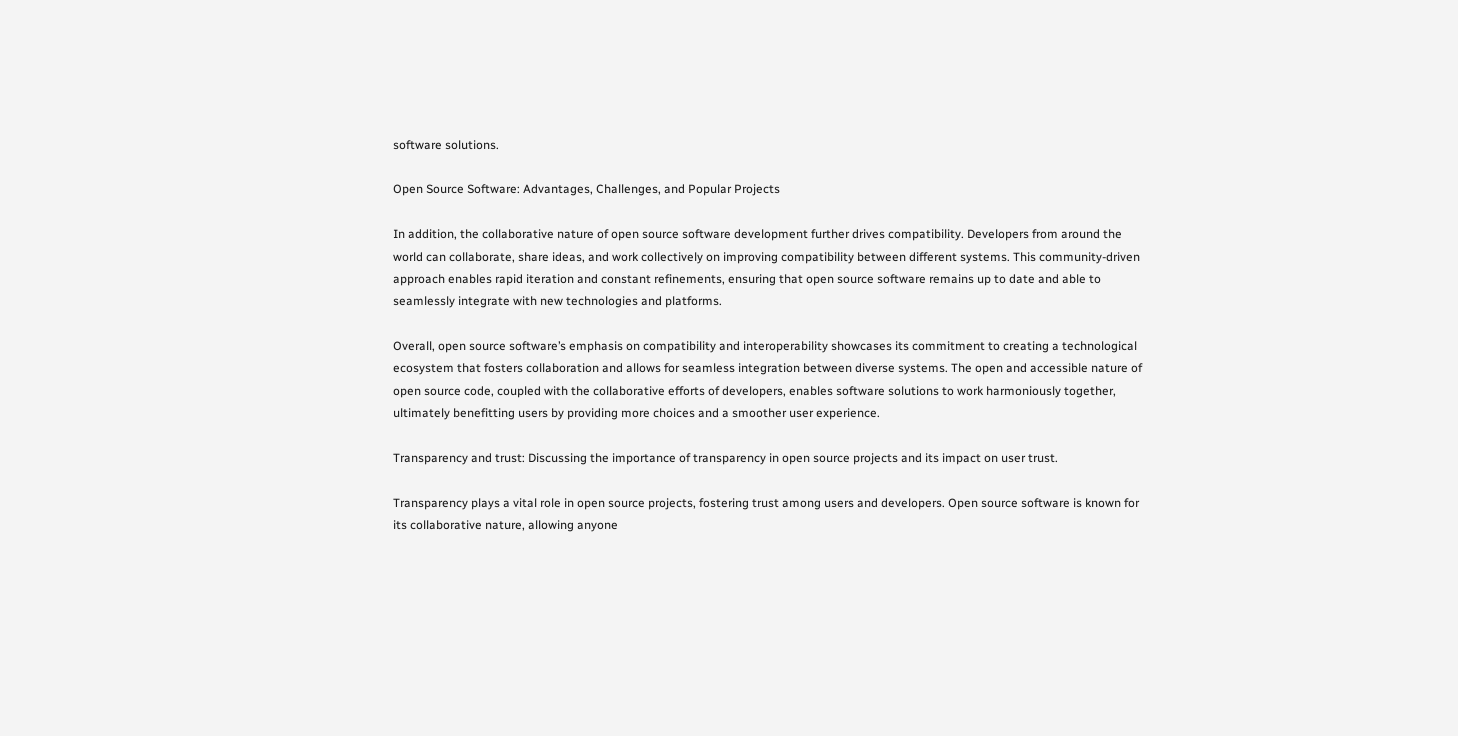software solutions.

Open Source Software: Advantages, Challenges, and Popular Projects

In addition, the collaborative nature of open source software development further drives compatibility. Developers from around the world can collaborate, share ideas, and work collectively on improving compatibility between different systems. This community-driven approach enables rapid iteration and constant refinements, ensuring that open source software remains up to date and able to seamlessly integrate with new technologies and platforms.

Overall, open source software’s emphasis on compatibility and interoperability showcases its commitment to creating a technological ecosystem that fosters collaboration and allows for seamless integration between diverse systems. The open and accessible nature of open source code, coupled with the collaborative efforts of developers, enables software solutions to work harmoniously together, ultimately benefitting users by providing more choices and a smoother user experience.

Transparency and trust: Discussing the importance of transparency in open source projects and its impact on user trust.

Transparency plays a vital role in open source projects, fostering trust among users and developers. Open source software is known for its collaborative nature, allowing anyone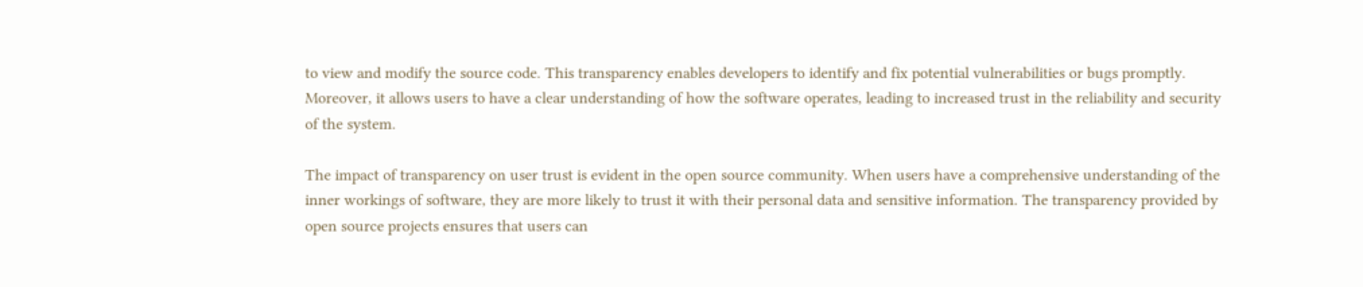to view and modify the source code. This transparency enables developers to identify and fix potential vulnerabilities or bugs promptly. Moreover, it allows users to have a clear understanding of how the software operates, leading to increased trust in the reliability and security of the system.

The impact of transparency on user trust is evident in the open source community. When users have a comprehensive understanding of the inner workings of software, they are more likely to trust it with their personal data and sensitive information. The transparency provided by open source projects ensures that users can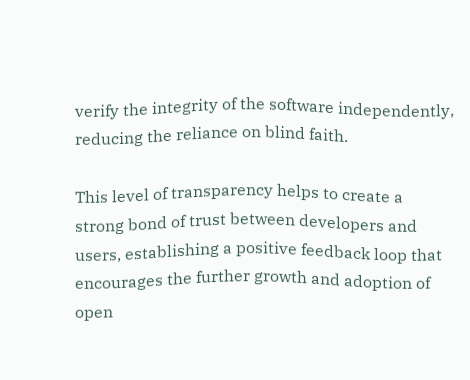verify the integrity of the software independently, reducing the reliance on blind faith.

This level of transparency helps to create a strong bond of trust between developers and users, establishing a positive feedback loop that encourages the further growth and adoption of open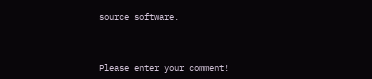source software.



Please enter your comment!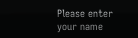Please enter your name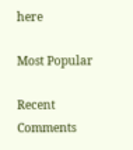here

Most Popular

Recent Comments